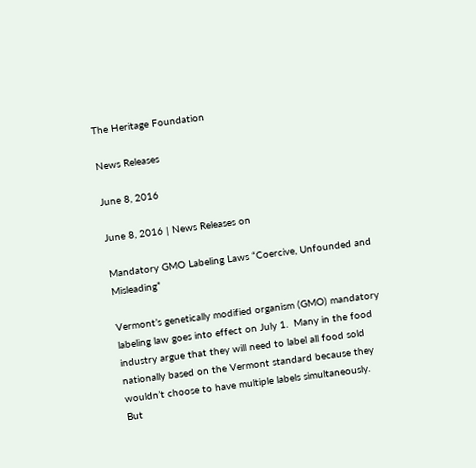The Heritage Foundation

News Releases

June 8, 2016

June 8, 2016 | News Releases on

Mandatory GMO Labeling Laws “Coercive, Unfounded and Misleading”

Vermont’s genetically modified organism (GMO) mandatory labeling law goes into effect on July 1.  Many in the food industry argue that they will need to label all food sold nationally based on the Vermont standard because they wouldn’t choose to have multiple labels simultaneously.
But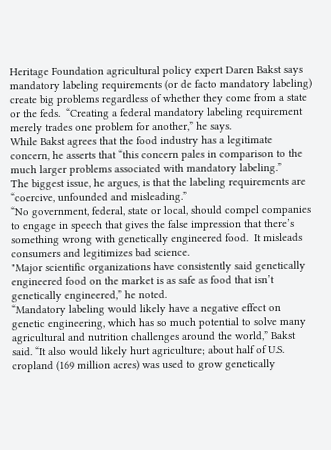Heritage Foundation agricultural policy expert Daren Bakst says mandatory labeling requirements (or de facto mandatory labeling) create big problems regardless of whether they come from a state or the feds.  “Creating a federal mandatory labeling requirement merely trades one problem for another,” he says.
While Bakst agrees that the food industry has a legitimate concern, he asserts that “this concern pales in comparison to the much larger problems associated with mandatory labeling.”
The biggest issue, he argues, is that the labeling requirements are “coercive, unfounded and misleading.”
“No government, federal, state or local, should compel companies to engage in speech that gives the false impression that there’s something wrong with genetically engineered food.  It misleads consumers and legitimizes bad science.
"Major scientific organizations have consistently said genetically engineered food on the market is as safe as food that isn’t genetically engineered,” he noted.
“Mandatory labeling would likely have a negative effect on genetic engineering, which has so much potential to solve many agricultural and nutrition challenges around the world,” Bakst said. “It also would likely hurt agriculture; about half of U.S. cropland (169 million acres) was used to grow genetically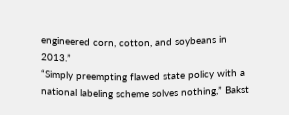engineered corn, cotton, and soybeans in 2013.”
“Simply preempting flawed state policy with a national labeling scheme solves nothing,” Bakst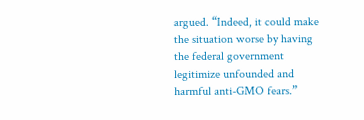argued. “Indeed, it could make the situation worse by having the federal government legitimize unfounded and harmful anti-GMO fears.”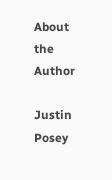About the Author

Justin Posey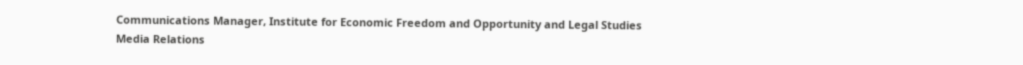Communications Manager, Institute for Economic Freedom and Opportunity and Legal Studies
Media Relations